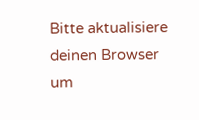Bitte aktualisiere deinen Browser um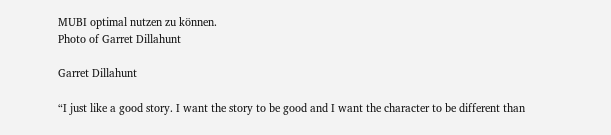MUBI optimal nutzen zu können.
Photo of Garret Dillahunt

Garret Dillahunt

“I just like a good story. I want the story to be good and I want the character to be different than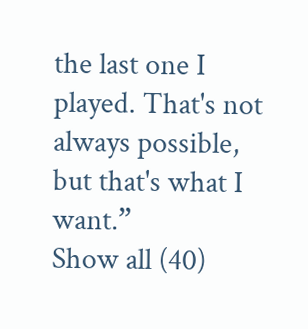the last one I played. That's not always possible, but that's what I want.”
Show all (40)